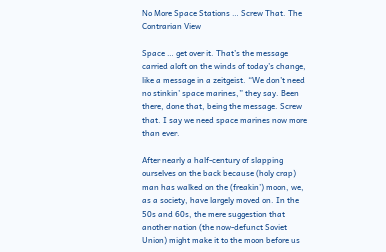No More Space Stations … Screw That. The Contrarian View

Space … get over it. That’s the message carried aloft on the winds of today’s change, like a message in a zeitgeist. “We don’t need no stinkin’ space marines,” they say. Been there, done that, being the message. Screw that. I say we need space marines now more than ever.

After nearly a half-century of slapping ourselves on the back because (holy crap) man has walked on the (freakin’) moon, we, as a society, have largely moved on. In the 50s and 60s, the mere suggestion that another nation (the now-defunct Soviet Union) might make it to the moon before us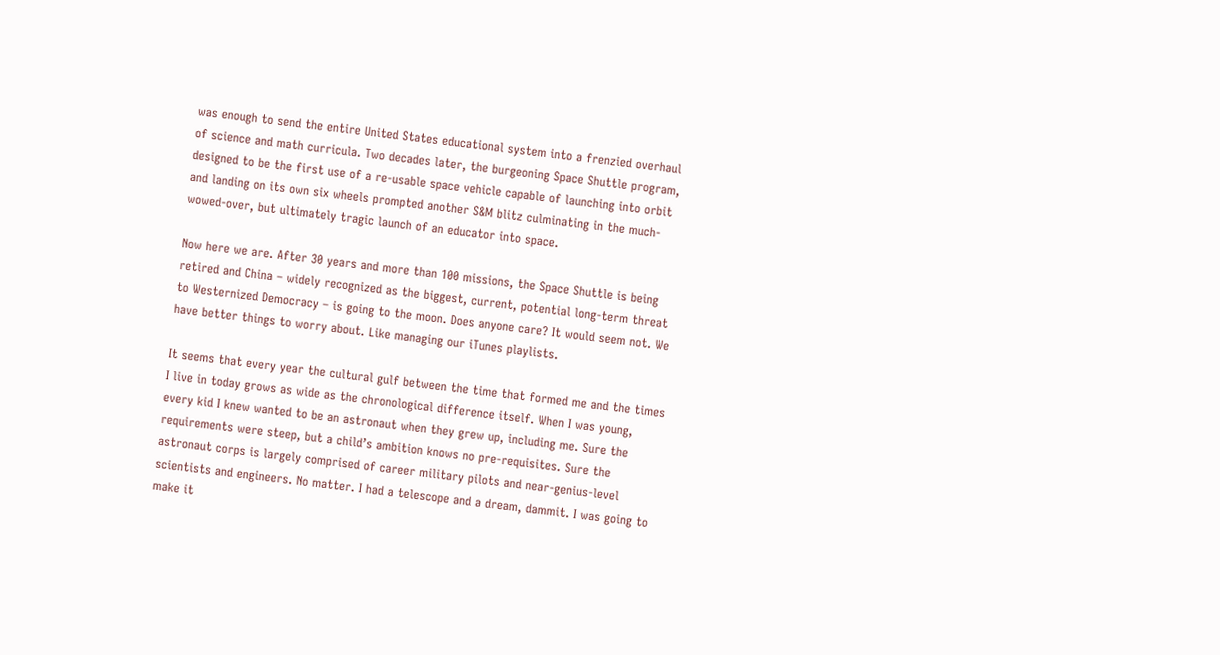was enough to send the entire United States educational system into a frenzied overhaul of science and math curricula. Two decades later, the burgeoning Space Shuttle program, designed to be the first use of a re-usable space vehicle capable of launching into orbit and landing on its own six wheels prompted another S&M blitz culminating in the much-wowed-over, but ultimately tragic launch of an educator into space.

Now here we are. After 30 years and more than 100 missions, the Space Shuttle is being retired and China – widely recognized as the biggest, current, potential long-term threat to Westernized Democracy – is going to the moon. Does anyone care? It would seem not. We have better things to worry about. Like managing our iTunes playlists.

It seems that every year the cultural gulf between the time that formed me and the times I live in today grows as wide as the chronological difference itself. When I was young, every kid I knew wanted to be an astronaut when they grew up, including me. Sure the requirements were steep, but a child’s ambition knows no pre-requisites. Sure the astronaut corps is largely comprised of career military pilots and near-genius-level scientists and engineers. No matter. I had a telescope and a dream, dammit. I was going to make it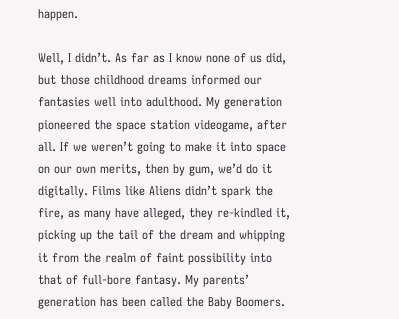happen.

Well, I didn’t. As far as I know none of us did, but those childhood dreams informed our fantasies well into adulthood. My generation pioneered the space station videogame, after all. If we weren’t going to make it into space on our own merits, then by gum, we’d do it digitally. Films like Aliens didn’t spark the fire, as many have alleged, they re-kindled it, picking up the tail of the dream and whipping it from the realm of faint possibility into that of full-bore fantasy. My parents’ generation has been called the Baby Boomers.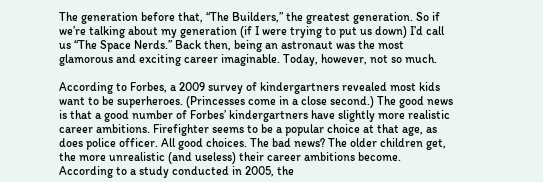The generation before that, “The Builders,” the greatest generation. So if we’re talking about my generation (if I were trying to put us down) I’d call us “The Space Nerds.” Back then, being an astronaut was the most glamorous and exciting career imaginable. Today, however, not so much.

According to Forbes, a 2009 survey of kindergartners revealed most kids want to be superheroes. (Princesses come in a close second.) The good news is that a good number of Forbes’ kindergartners have slightly more realistic career ambitions. Firefighter seems to be a popular choice at that age, as does police officer. All good choices. The bad news? The older children get, the more unrealistic (and useless) their career ambitions become. According to a study conducted in 2005, the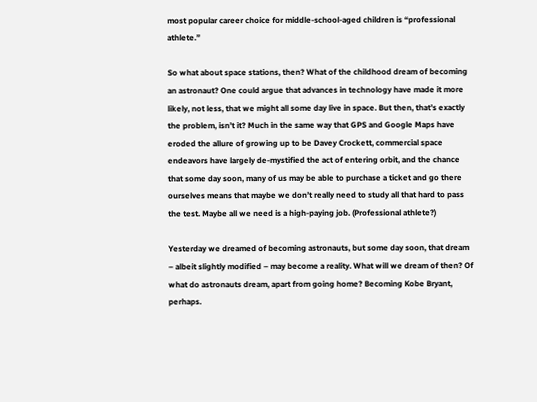most popular career choice for middle-school-aged children is “professional athlete.”

So what about space stations, then? What of the childhood dream of becoming an astronaut? One could argue that advances in technology have made it more likely, not less, that we might all some day live in space. But then, that’s exactly the problem, isn’t it? Much in the same way that GPS and Google Maps have eroded the allure of growing up to be Davey Crockett, commercial space endeavors have largely de-mystified the act of entering orbit, and the chance that some day soon, many of us may be able to purchase a ticket and go there ourselves means that maybe we don’t really need to study all that hard to pass the test. Maybe all we need is a high-paying job. (Professional athlete?)

Yesterday we dreamed of becoming astronauts, but some day soon, that dream – albeit slightly modified – may become a reality. What will we dream of then? Of what do astronauts dream, apart from going home? Becoming Kobe Bryant, perhaps.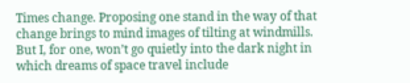Times change. Proposing one stand in the way of that change brings to mind images of tilting at windmills. But I, for one, won’t go quietly into the dark night in which dreams of space travel include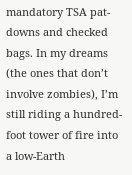mandatory TSA pat-downs and checked bags. In my dreams (the ones that don’t involve zombies), I’m still riding a hundred-foot tower of fire into a low-Earth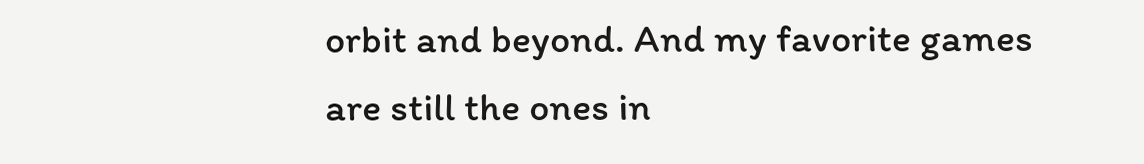orbit and beyond. And my favorite games are still the ones in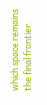which space remains the final frontier.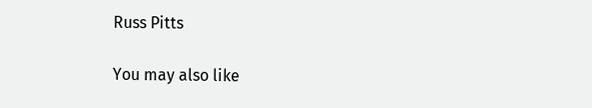Russ Pitts

You may also like